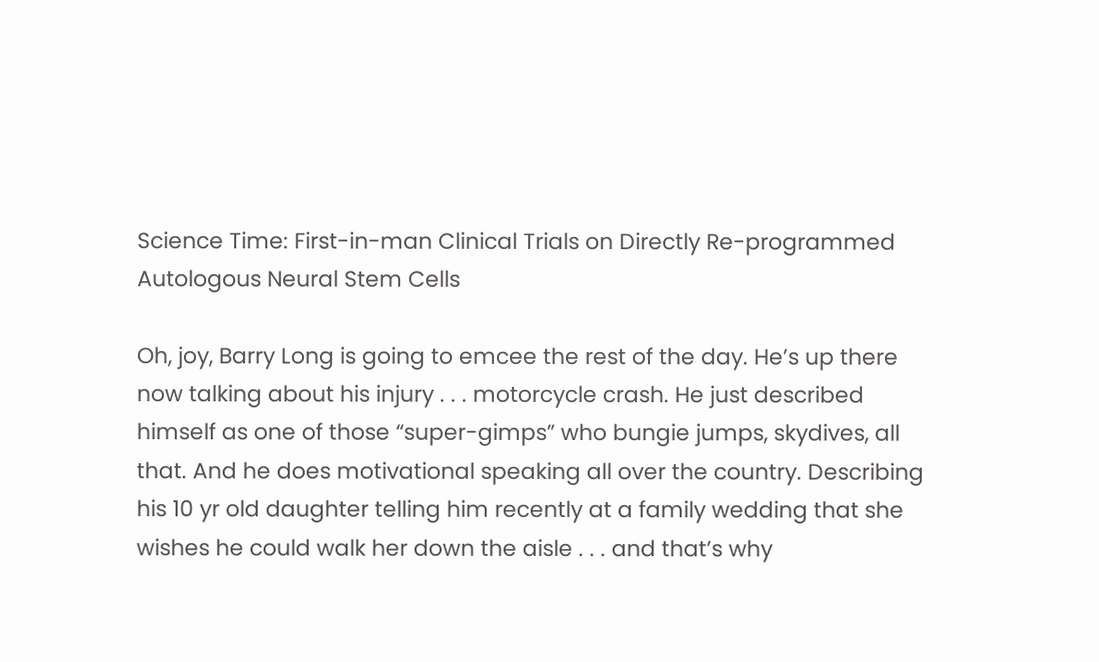Science Time: First-in-man Clinical Trials on Directly Re-programmed Autologous Neural Stem Cells

Oh, joy, Barry Long is going to emcee the rest of the day. He’s up there now talking about his injury . . . motorcycle crash. He just described himself as one of those “super-gimps” who bungie jumps, skydives, all that. And he does motivational speaking all over the country. Describing his 10 yr old daughter telling him recently at a family wedding that she wishes he could walk her down the aisle . . . and that’s why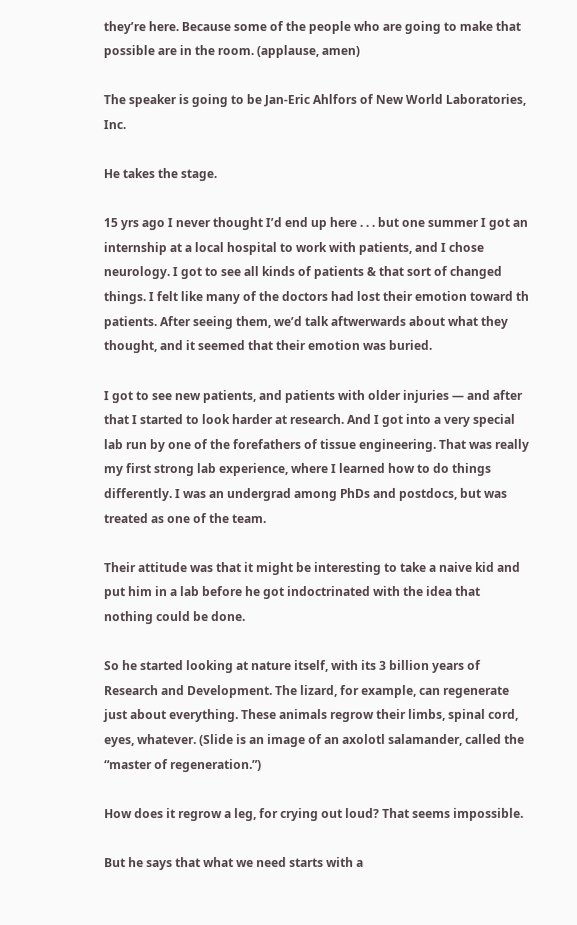they’re here. Because some of the people who are going to make that possible are in the room. (applause, amen)

The speaker is going to be Jan-Eric Ahlfors of New World Laboratories, Inc.

He takes the stage.

15 yrs ago I never thought I’d end up here . . . but one summer I got an internship at a local hospital to work with patients, and I chose neurology. I got to see all kinds of patients & that sort of changed things. I felt like many of the doctors had lost their emotion toward th patients. After seeing them, we’d talk aftwerwards about what they thought, and it seemed that their emotion was buried.

I got to see new patients, and patients with older injuries — and after that I started to look harder at research. And I got into a very special lab run by one of the forefathers of tissue engineering. That was really my first strong lab experience, where I learned how to do things differently. I was an undergrad among PhDs and postdocs, but was treated as one of the team.

Their attitude was that it might be interesting to take a naive kid and put him in a lab before he got indoctrinated with the idea that nothing could be done.

So he started looking at nature itself, with its 3 billion years of Research and Development. The lizard, for example, can regenerate just about everything. These animals regrow their limbs, spinal cord, eyes, whatever. (Slide is an image of an axolotl salamander, called the “master of regeneration.”)

How does it regrow a leg, for crying out loud? That seems impossible.

But he says that what we need starts with a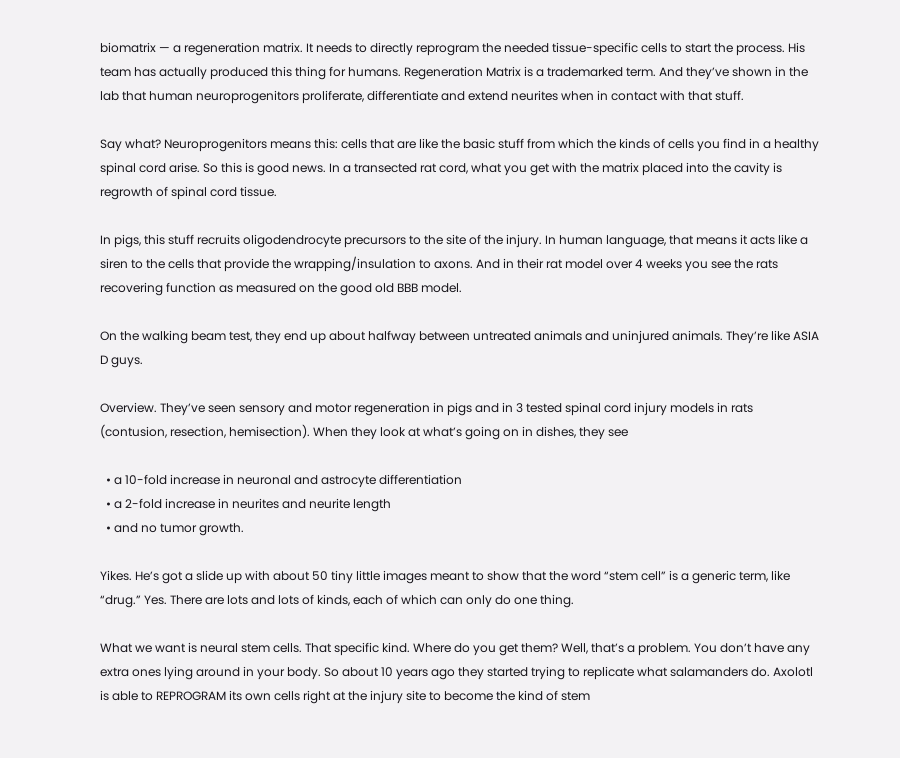biomatrix — a regeneration matrix. It needs to directly reprogram the needed tissue-specific cells to start the process. His team has actually produced this thing for humans. Regeneration Matrix is a trademarked term. And they’ve shown in the lab that human neuroprogenitors proliferate, differentiate and extend neurites when in contact with that stuff.

Say what? Neuroprogenitors means this: cells that are like the basic stuff from which the kinds of cells you find in a healthy spinal cord arise. So this is good news. In a transected rat cord, what you get with the matrix placed into the cavity is regrowth of spinal cord tissue.

In pigs, this stuff recruits oligodendrocyte precursors to the site of the injury. In human language, that means it acts like a siren to the cells that provide the wrapping/insulation to axons. And in their rat model over 4 weeks you see the rats recovering function as measured on the good old BBB model.

On the walking beam test, they end up about halfway between untreated animals and uninjured animals. They’re like ASIA D guys.

Overview. They’ve seen sensory and motor regeneration in pigs and in 3 tested spinal cord injury models in rats (contusion, resection, hemisection). When they look at what’s going on in dishes, they see

  • a 10-fold increase in neuronal and astrocyte differentiation
  • a 2-fold increase in neurites and neurite length
  • and no tumor growth.

Yikes. He’s got a slide up with about 50 tiny little images meant to show that the word “stem cell” is a generic term, like “drug.” Yes. There are lots and lots of kinds, each of which can only do one thing.

What we want is neural stem cells. That specific kind. Where do you get them? Well, that’s a problem. You don’t have any extra ones lying around in your body. So about 10 years ago they started trying to replicate what salamanders do. Axolotl is able to REPROGRAM its own cells right at the injury site to become the kind of stem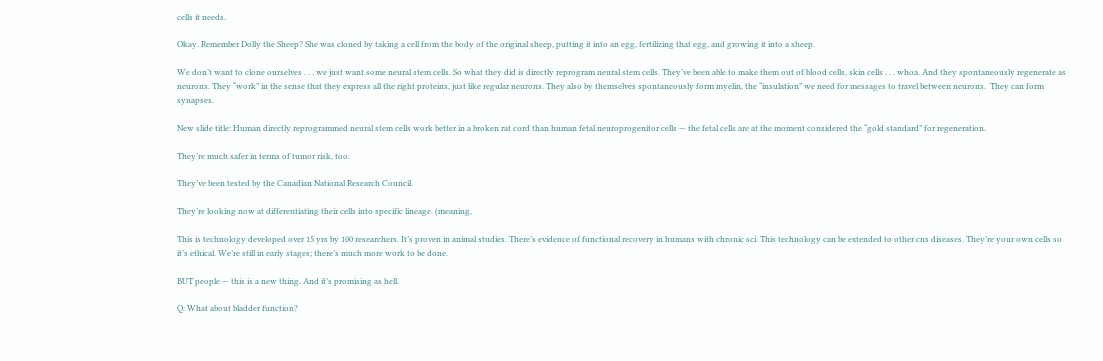cells it needs.

Okay. Remember Dolly the Sheep? She was cloned by taking a cell from the body of the original sheep, putting it into an egg, fertilizing that egg, and growing it into a sheep.

We don’t want to clone ourselves . . . we just want some neural stem cells. So what they did is directly reprogram neural stem cells. They’ve been able to make them out of blood cells, skin cells . . . whoa. And they spontaneously regenerate as neurons. They “work” in the sense that they express all the right proteins, just like regular neurons. They also by themselves spontaneously form myelin, the “insulation” we need for messages to travel between neurons.  They can form synapses.

New slide title: Human directly reprogrammed neural stem cells work better in a broken rat cord than human fetal neuroprogenitor cells — the fetal cells are at the moment considered the “gold standard” for regeneration.

They’re much safer in terms of tumor risk, too.

They’ve been tested by the Canadian National Research Council.

They’re looking now at differentiating their cells into specific lineage. (meaning,

This is technology developed over 15 yrs by 100 researchers. It’s proven in animal studies. There’s evidence of functional recovery in humans with chronic sci. This technology can be extended to other cns diseases. They’re your own cells so it’s ethical. We’re still in early stages; there’s much more work to be done.

BUT people — this is a new thing. And it’s promising as hell.

Q: What about bladder function?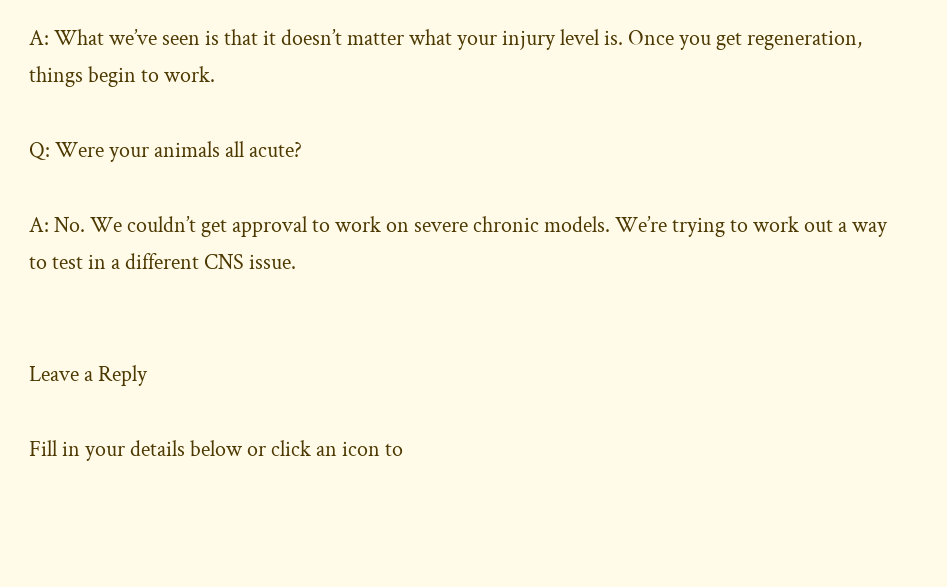A: What we’ve seen is that it doesn’t matter what your injury level is. Once you get regeneration, things begin to work.

Q: Were your animals all acute?

A: No. We couldn’t get approval to work on severe chronic models. We’re trying to work out a way to test in a different CNS issue.


Leave a Reply

Fill in your details below or click an icon to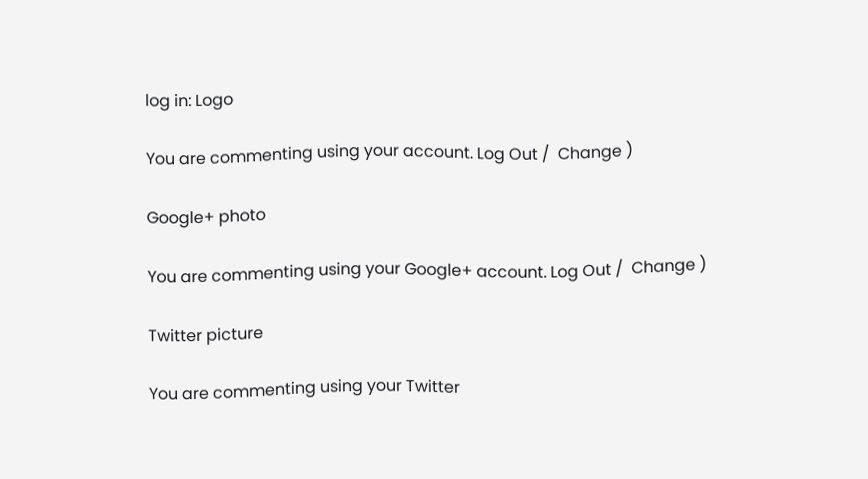log in: Logo

You are commenting using your account. Log Out /  Change )

Google+ photo

You are commenting using your Google+ account. Log Out /  Change )

Twitter picture

You are commenting using your Twitter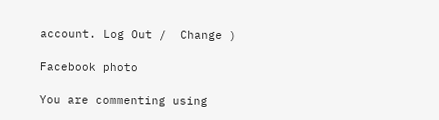account. Log Out /  Change )

Facebook photo

You are commenting using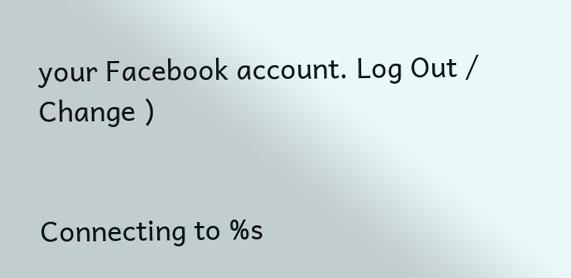your Facebook account. Log Out /  Change )


Connecting to %s